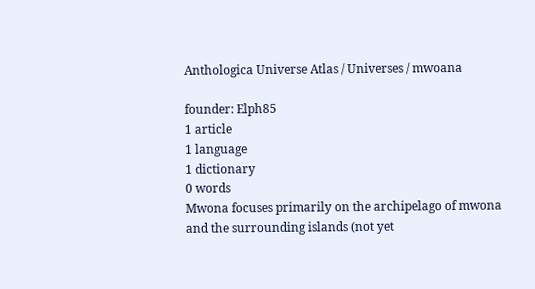Anthologica Universe Atlas / Universes / mwoana

founder: Elph85
1 article
1 language
1 dictionary
0 words
Mwona focuses primarily on the archipelago of mwona and the surrounding islands (not yet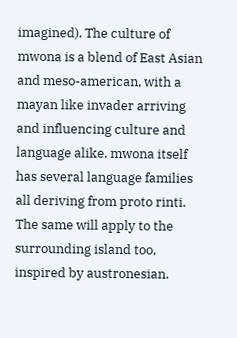imagined). The culture of mwona is a blend of East Asian and meso-american, with a mayan like invader arriving and influencing culture and language alike. mwona itself has several language families all deriving from proto rinti. The same will apply to the surrounding island too, inspired by austronesian.